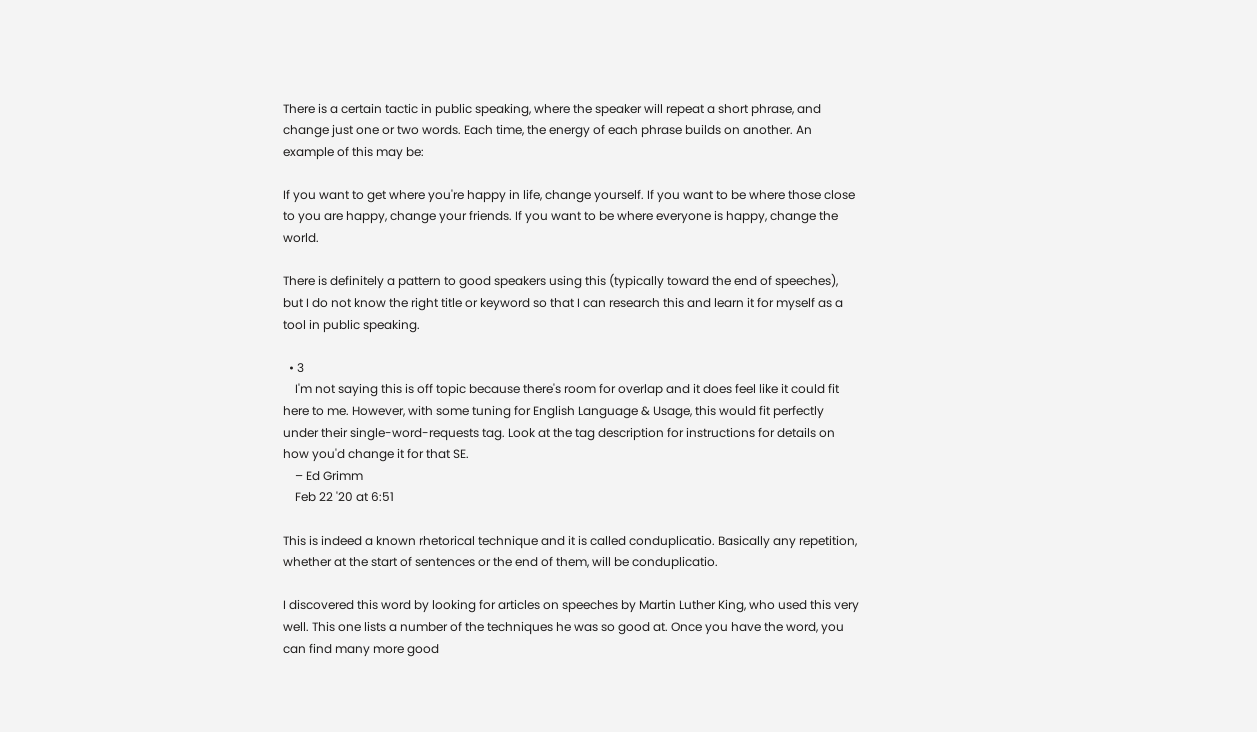There is a certain tactic in public speaking, where the speaker will repeat a short phrase, and change just one or two words. Each time, the energy of each phrase builds on another. An example of this may be:

If you want to get where you're happy in life, change yourself. If you want to be where those close to you are happy, change your friends. If you want to be where everyone is happy, change the world.

There is definitely a pattern to good speakers using this (typically toward the end of speeches), but I do not know the right title or keyword so that I can research this and learn it for myself as a tool in public speaking.

  • 3
    I'm not saying this is off topic because there's room for overlap and it does feel like it could fit here to me. However, with some tuning for English Language & Usage, this would fit perfectly under their single-word-requests tag. Look at the tag description for instructions for details on how you'd change it for that SE.
    – Ed Grimm
    Feb 22 '20 at 6:51

This is indeed a known rhetorical technique and it is called conduplicatio. Basically any repetition, whether at the start of sentences or the end of them, will be conduplicatio.

I discovered this word by looking for articles on speeches by Martin Luther King, who used this very well. This one lists a number of the techniques he was so good at. Once you have the word, you can find many more good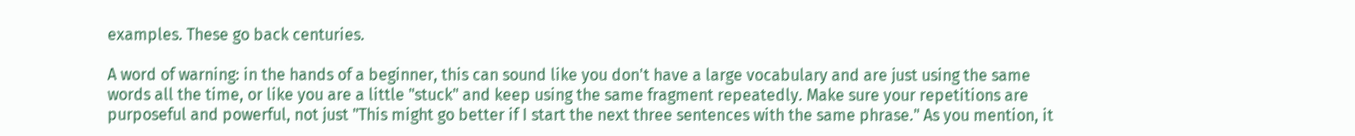examples. These go back centuries.

A word of warning: in the hands of a beginner, this can sound like you don't have a large vocabulary and are just using the same words all the time, or like you are a little "stuck" and keep using the same fragment repeatedly. Make sure your repetitions are purposeful and powerful, not just "This might go better if I start the next three sentences with the same phrase." As you mention, it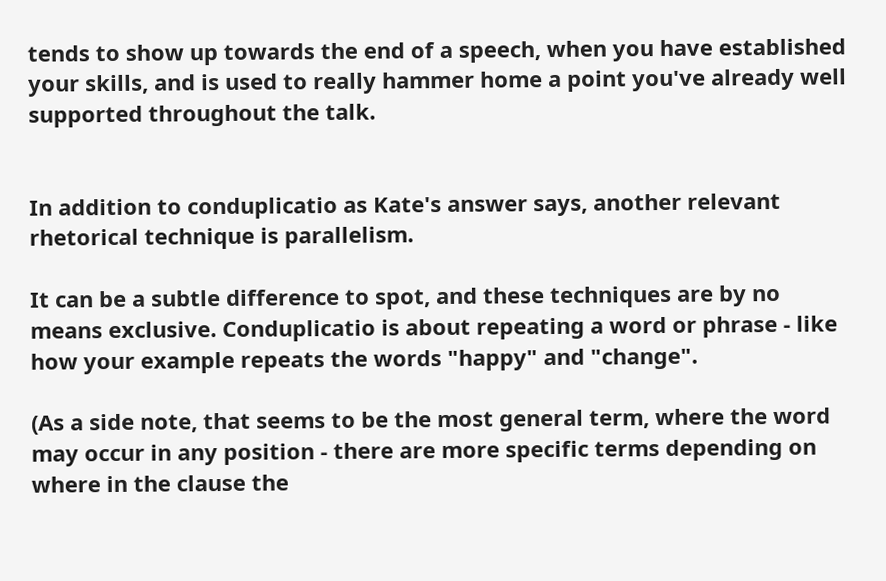tends to show up towards the end of a speech, when you have established your skills, and is used to really hammer home a point you've already well supported throughout the talk.


In addition to conduplicatio as Kate's answer says, another relevant rhetorical technique is parallelism.

It can be a subtle difference to spot, and these techniques are by no means exclusive. Conduplicatio is about repeating a word or phrase - like how your example repeats the words "happy" and "change".

(As a side note, that seems to be the most general term, where the word may occur in any position - there are more specific terms depending on where in the clause the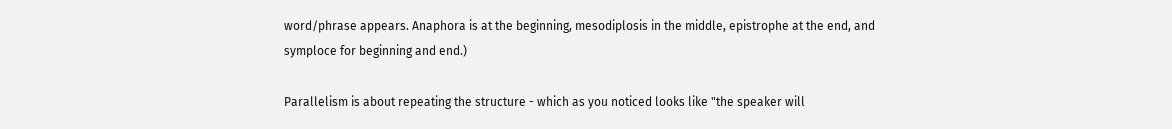word/phrase appears. Anaphora is at the beginning, mesodiplosis in the middle, epistrophe at the end, and symploce for beginning and end.)

Parallelism is about repeating the structure - which as you noticed looks like "the speaker will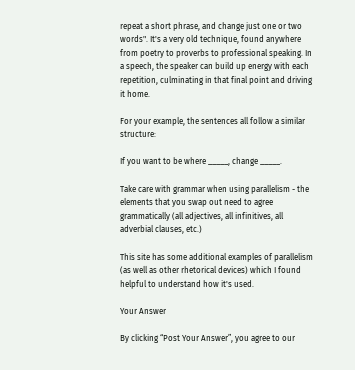repeat a short phrase, and change just one or two words". It's a very old technique, found anywhere from poetry to proverbs to professional speaking. In a speech, the speaker can build up energy with each repetition, culminating in that final point and driving it home.

For your example, the sentences all follow a similar structure:

If you want to be where _____, change _____.

Take care with grammar when using parallelism - the elements that you swap out need to agree grammatically (all adjectives, all infinitives, all adverbial clauses, etc.)

This site has some additional examples of parallelism (as well as other rhetorical devices) which I found helpful to understand how it's used.

Your Answer

By clicking “Post Your Answer”, you agree to our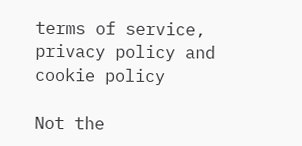terms of service, privacy policy and cookie policy

Not the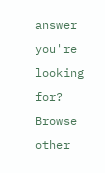answer you're looking for? Browse other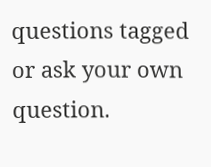questions tagged or ask your own question.